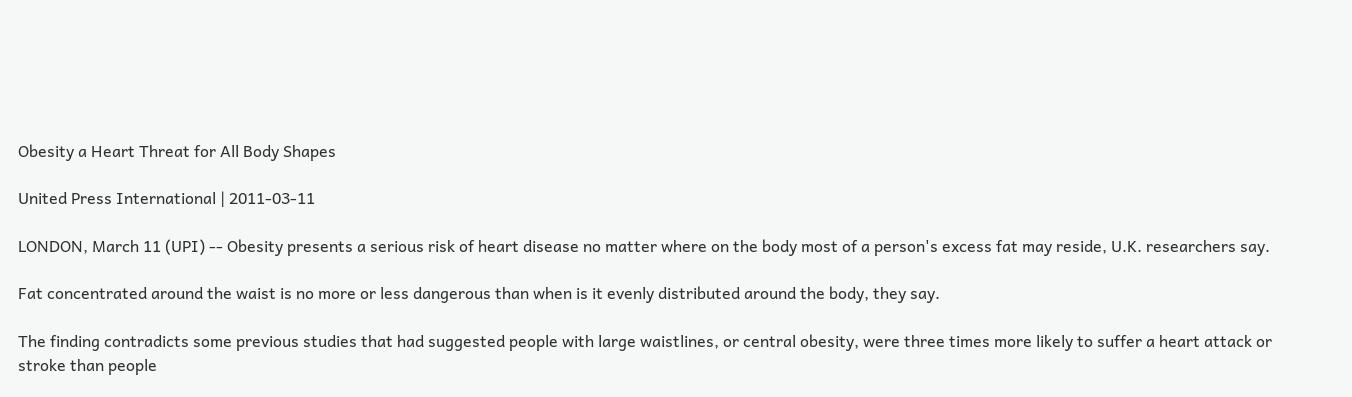Obesity a Heart Threat for All Body Shapes

United Press International | 2011-03-11

LONDON, March 11 (UPI) -- Obesity presents a serious risk of heart disease no matter where on the body most of a person's excess fat may reside, U.K. researchers say.

Fat concentrated around the waist is no more or less dangerous than when is it evenly distributed around the body, they say.

The finding contradicts some previous studies that had suggested people with large waistlines, or central obesity, were three times more likely to suffer a heart attack or stroke than people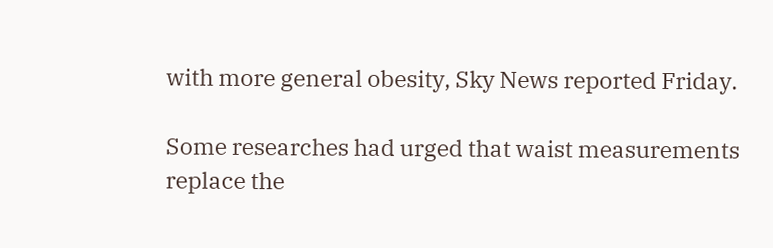with more general obesity, Sky News reported Friday.

Some researches had urged that waist measurements replace the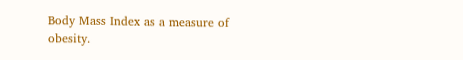Body Mass Index as a measure of obesity.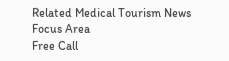Related Medical Tourism News
Focus Area
Free Call